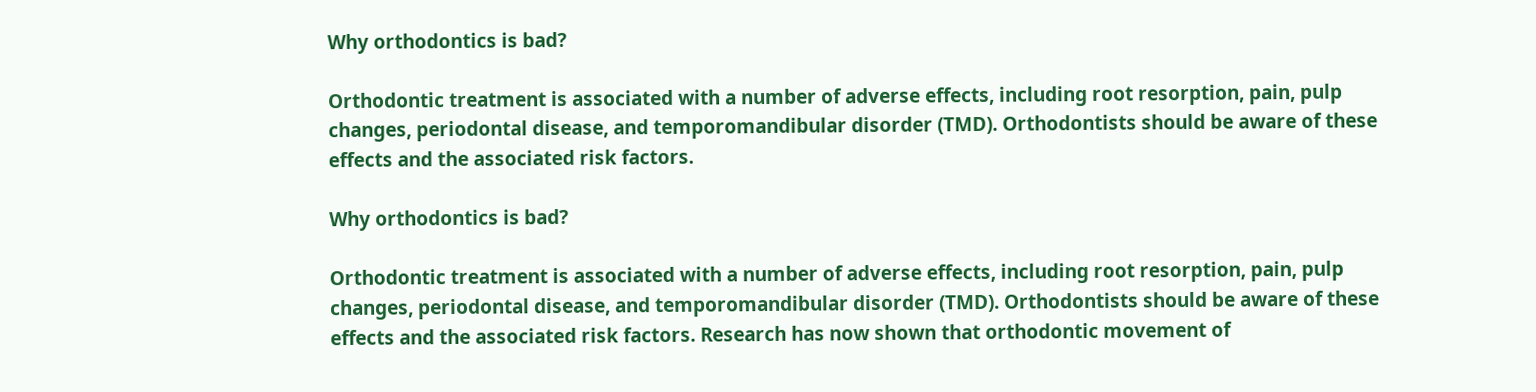Why orthodontics is bad?

Orthodontic treatment is associated with a number of adverse effects, including root resorption, pain, pulp changes, periodontal disease, and temporomandibular disorder (TMD). Orthodontists should be aware of these effects and the associated risk factors.

Why orthodontics is bad?

Orthodontic treatment is associated with a number of adverse effects, including root resorption, pain, pulp changes, periodontal disease, and temporomandibular disorder (TMD). Orthodontists should be aware of these effects and the associated risk factors. Research has now shown that orthodontic movement of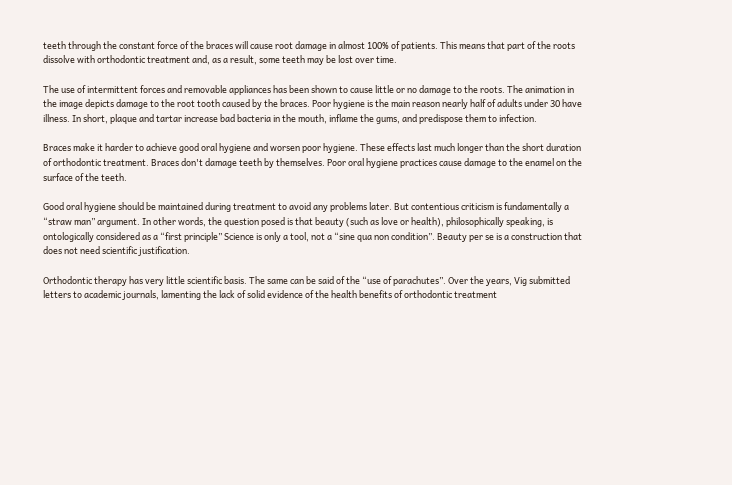teeth through the constant force of the braces will cause root damage in almost 100% of patients. This means that part of the roots dissolve with orthodontic treatment and, as a result, some teeth may be lost over time.

The use of intermittent forces and removable appliances has been shown to cause little or no damage to the roots. The animation in the image depicts damage to the root tooth caused by the braces. Poor hygiene is the main reason nearly half of adults under 30 have illness. In short, plaque and tartar increase bad bacteria in the mouth, inflame the gums, and predispose them to infection.

Braces make it harder to achieve good oral hygiene and worsen poor hygiene. These effects last much longer than the short duration of orthodontic treatment. Braces don't damage teeth by themselves. Poor oral hygiene practices cause damage to the enamel on the surface of the teeth.

Good oral hygiene should be maintained during treatment to avoid any problems later. But contentious criticism is fundamentally a “straw man” argument. In other words, the question posed is that beauty (such as love or health), philosophically speaking, is ontologically considered as a “first principle” Science is only a tool, not a “sine qua non condition”. Beauty per se is a construction that does not need scientific justification.

Orthodontic therapy has very little scientific basis. The same can be said of the “use of parachutes”. Over the years, Vig submitted letters to academic journals, lamenting the lack of solid evidence of the health benefits of orthodontic treatment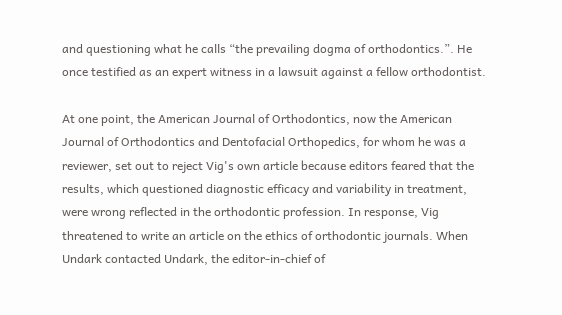and questioning what he calls “the prevailing dogma of orthodontics.”. He once testified as an expert witness in a lawsuit against a fellow orthodontist.

At one point, the American Journal of Orthodontics, now the American Journal of Orthodontics and Dentofacial Orthopedics, for whom he was a reviewer, set out to reject Vig's own article because editors feared that the results, which questioned diagnostic efficacy and variability in treatment, were wrong reflected in the orthodontic profession. In response, Vig threatened to write an article on the ethics of orthodontic journals. When Undark contacted Undark, the editor-in-chief of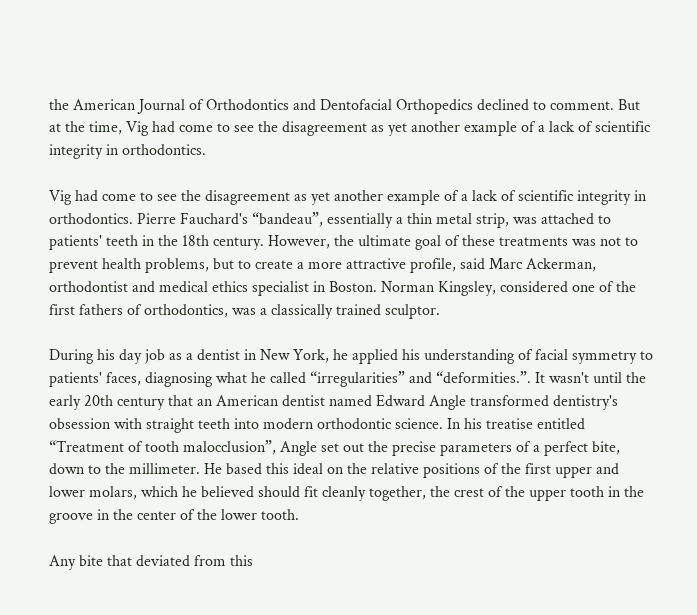the American Journal of Orthodontics and Dentofacial Orthopedics declined to comment. But at the time, Vig had come to see the disagreement as yet another example of a lack of scientific integrity in orthodontics.

Vig had come to see the disagreement as yet another example of a lack of scientific integrity in orthodontics. Pierre Fauchard's “bandeau”, essentially a thin metal strip, was attached to patients' teeth in the 18th century. However, the ultimate goal of these treatments was not to prevent health problems, but to create a more attractive profile, said Marc Ackerman, orthodontist and medical ethics specialist in Boston. Norman Kingsley, considered one of the first fathers of orthodontics, was a classically trained sculptor.

During his day job as a dentist in New York, he applied his understanding of facial symmetry to patients' faces, diagnosing what he called “irregularities” and “deformities.”. It wasn't until the early 20th century that an American dentist named Edward Angle transformed dentistry's obsession with straight teeth into modern orthodontic science. In his treatise entitled “Treatment of tooth malocclusion”, Angle set out the precise parameters of a perfect bite, down to the millimeter. He based this ideal on the relative positions of the first upper and lower molars, which he believed should fit cleanly together, the crest of the upper tooth in the groove in the center of the lower tooth.

Any bite that deviated from this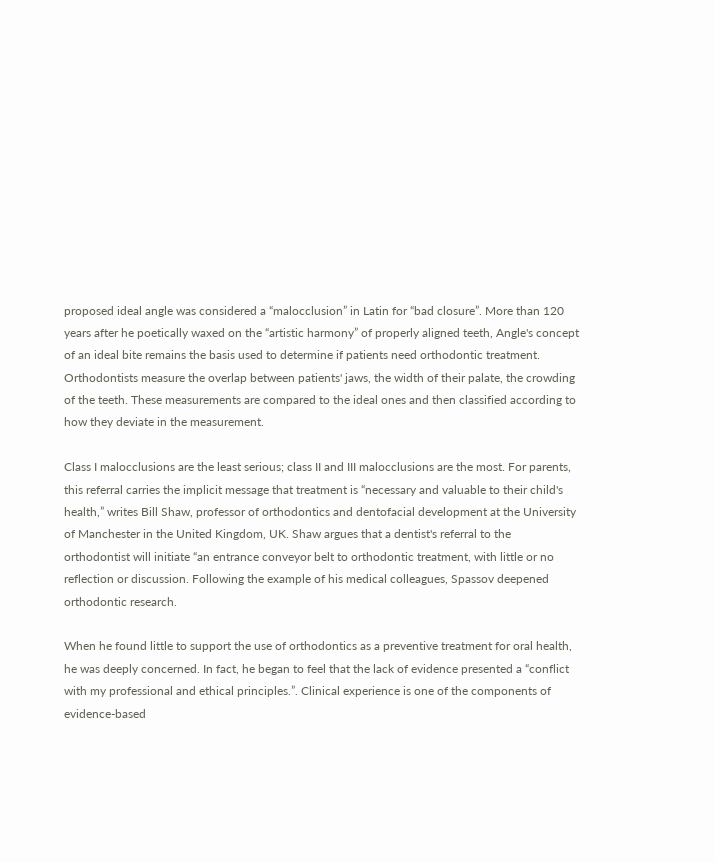proposed ideal angle was considered a “malocclusion” in Latin for “bad closure”. More than 120 years after he poetically waxed on the “artistic harmony” of properly aligned teeth, Angle's concept of an ideal bite remains the basis used to determine if patients need orthodontic treatment. Orthodontists measure the overlap between patients' jaws, the width of their palate, the crowding of the teeth. These measurements are compared to the ideal ones and then classified according to how they deviate in the measurement.

Class I malocclusions are the least serious; class II and III malocclusions are the most. For parents, this referral carries the implicit message that treatment is “necessary and valuable to their child's health,” writes Bill Shaw, professor of orthodontics and dentofacial development at the University of Manchester in the United Kingdom, UK. Shaw argues that a dentist's referral to the orthodontist will initiate “an entrance conveyor belt to orthodontic treatment, with little or no reflection or discussion. Following the example of his medical colleagues, Spassov deepened orthodontic research.

When he found little to support the use of orthodontics as a preventive treatment for oral health, he was deeply concerned. In fact, he began to feel that the lack of evidence presented a “conflict with my professional and ethical principles.”. Clinical experience is one of the components of evidence-based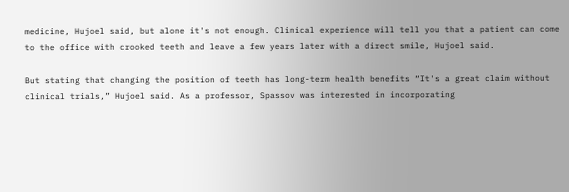medicine, Hujoel said, but alone it's not enough. Clinical experience will tell you that a patient can come to the office with crooked teeth and leave a few years later with a direct smile, Hujoel said.

But stating that changing the position of teeth has long-term health benefits “It's a great claim without clinical trials,” Hujoel said. As a professor, Spassov was interested in incorporating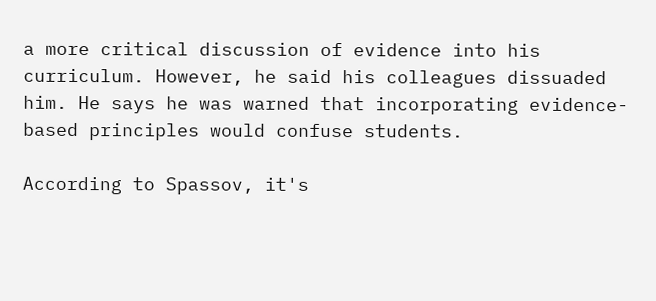a more critical discussion of evidence into his curriculum. However, he said his colleagues dissuaded him. He says he was warned that incorporating evidence-based principles would confuse students.

According to Spassov, it's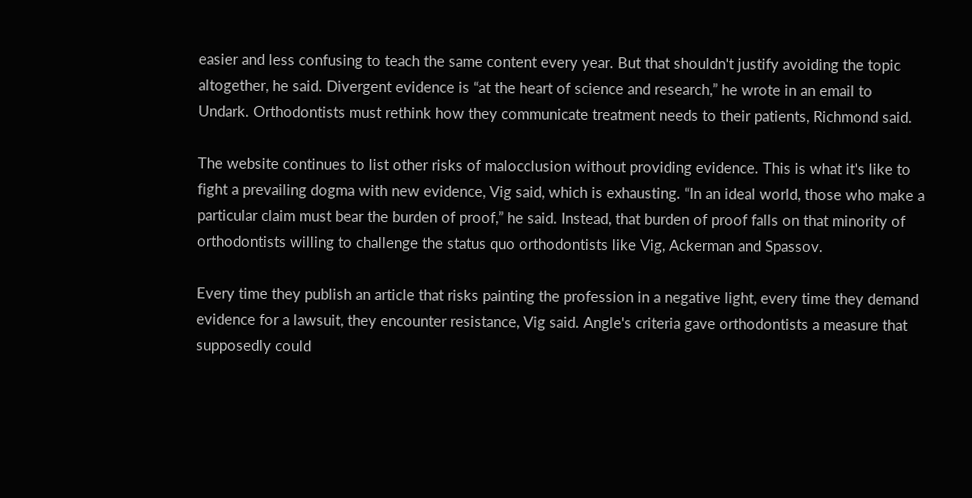easier and less confusing to teach the same content every year. But that shouldn't justify avoiding the topic altogether, he said. Divergent evidence is “at the heart of science and research,” he wrote in an email to Undark. Orthodontists must rethink how they communicate treatment needs to their patients, Richmond said.

The website continues to list other risks of malocclusion without providing evidence. This is what it's like to fight a prevailing dogma with new evidence, Vig said, which is exhausting. “In an ideal world, those who make a particular claim must bear the burden of proof,” he said. Instead, that burden of proof falls on that minority of orthodontists willing to challenge the status quo orthodontists like Vig, Ackerman and Spassov.

Every time they publish an article that risks painting the profession in a negative light, every time they demand evidence for a lawsuit, they encounter resistance, Vig said. Angle's criteria gave orthodontists a measure that supposedly could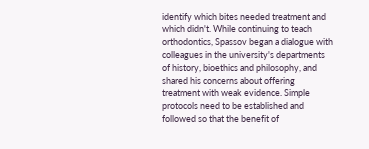identify which bites needed treatment and which didn't. While continuing to teach orthodontics, Spassov began a dialogue with colleagues in the university's departments of history, bioethics and philosophy, and shared his concerns about offering treatment with weak evidence. Simple protocols need to be established and followed so that the benefit of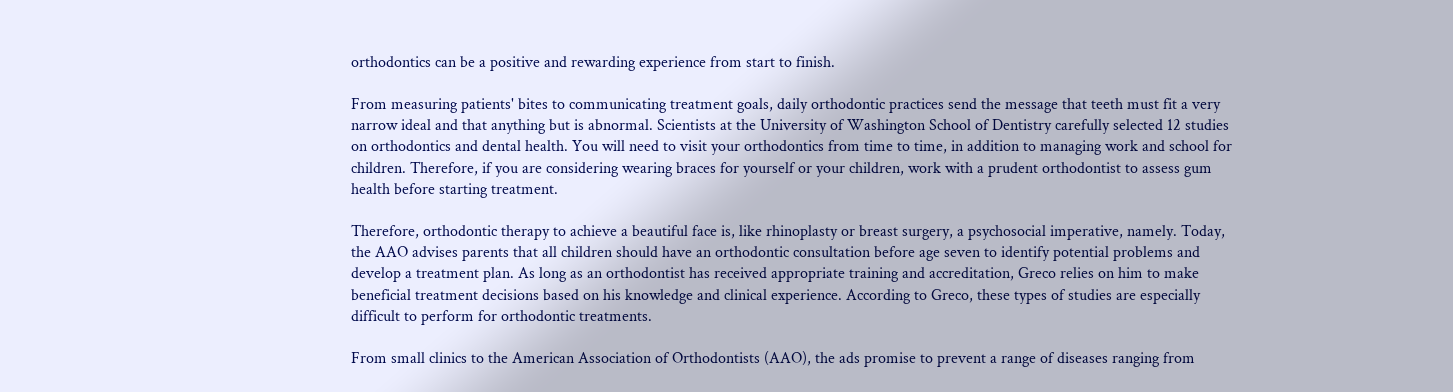orthodontics can be a positive and rewarding experience from start to finish.

From measuring patients' bites to communicating treatment goals, daily orthodontic practices send the message that teeth must fit a very narrow ideal and that anything but is abnormal. Scientists at the University of Washington School of Dentistry carefully selected 12 studies on orthodontics and dental health. You will need to visit your orthodontics from time to time, in addition to managing work and school for children. Therefore, if you are considering wearing braces for yourself or your children, work with a prudent orthodontist to assess gum health before starting treatment.

Therefore, orthodontic therapy to achieve a beautiful face is, like rhinoplasty or breast surgery, a psychosocial imperative, namely. Today, the AAO advises parents that all children should have an orthodontic consultation before age seven to identify potential problems and develop a treatment plan. As long as an orthodontist has received appropriate training and accreditation, Greco relies on him to make beneficial treatment decisions based on his knowledge and clinical experience. According to Greco, these types of studies are especially difficult to perform for orthodontic treatments.

From small clinics to the American Association of Orthodontists (AAO), the ads promise to prevent a range of diseases ranging from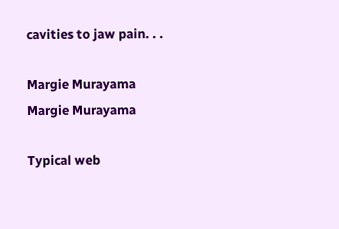cavities to jaw pain. . .

Margie Murayama
Margie Murayama

Typical web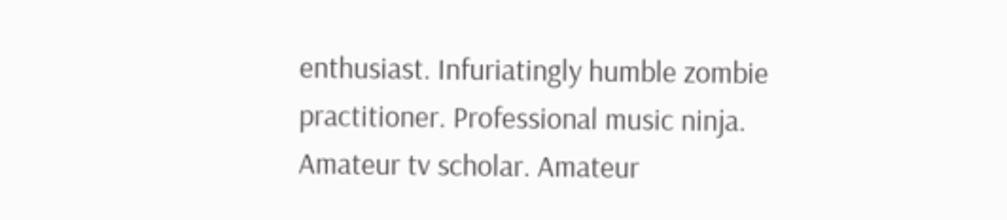enthusiast. Infuriatingly humble zombie practitioner. Professional music ninja. Amateur tv scholar. Amateur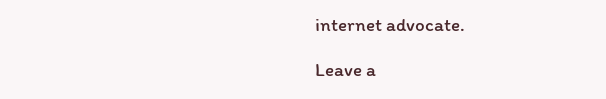internet advocate.

Leave a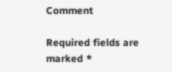Comment

Required fields are marked *